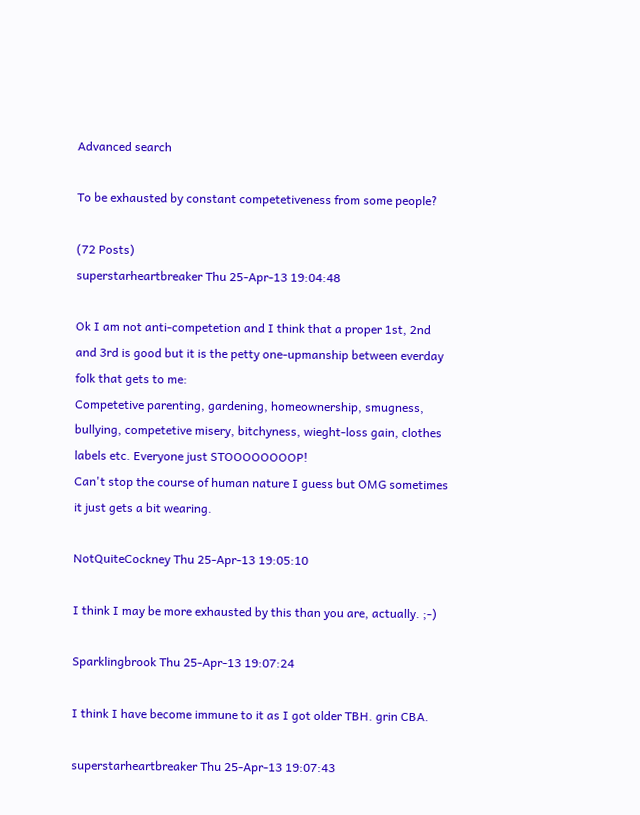Advanced search

To be exhausted by constant competetiveness from some people?

(72 Posts)
superstarheartbreaker Thu 25-Apr-13 19:04:48

Ok I am not anti-competetion and I think that a proper 1st, 2nd and 3rd is good but it is the petty one-upmanship between everday folk that gets to me:
Competetive parenting, gardening, homeownership, smugness, bullying, competetive misery, bitchyness, wieght-loss gain, clothes labels etc. Everyone just STOOOOOOOOP!
Can't stop the course of human nature I guess but OMG sometimes it just gets a bit wearing.

NotQuiteCockney Thu 25-Apr-13 19:05:10

I think I may be more exhausted by this than you are, actually. ;-)

Sparklingbrook Thu 25-Apr-13 19:07:24

I think I have become immune to it as I got older TBH. grin CBA.

superstarheartbreaker Thu 25-Apr-13 19:07:43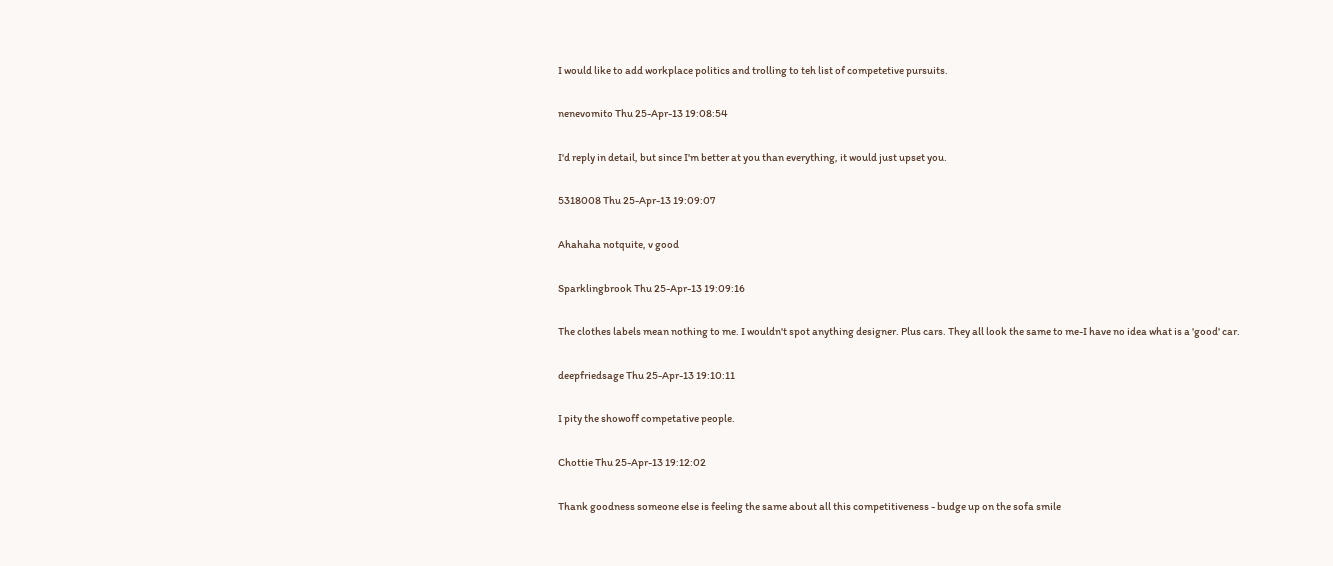I would like to add workplace politics and trolling to teh list of competetive pursuits.

nenevomito Thu 25-Apr-13 19:08:54

I'd reply in detail, but since I'm better at you than everything, it would just upset you.

5318008 Thu 25-Apr-13 19:09:07

Ahahaha notquite, v good

Sparklingbrook Thu 25-Apr-13 19:09:16

The clothes labels mean nothing to me. I wouldn't spot anything designer. Plus cars. They all look the same to me-I have no idea what is a 'good' car.

deepfriedsage Thu 25-Apr-13 19:10:11

I pity the showoff competative people.

Chottie Thu 25-Apr-13 19:12:02

Thank goodness someone else is feeling the same about all this competitiveness - budge up on the sofa smile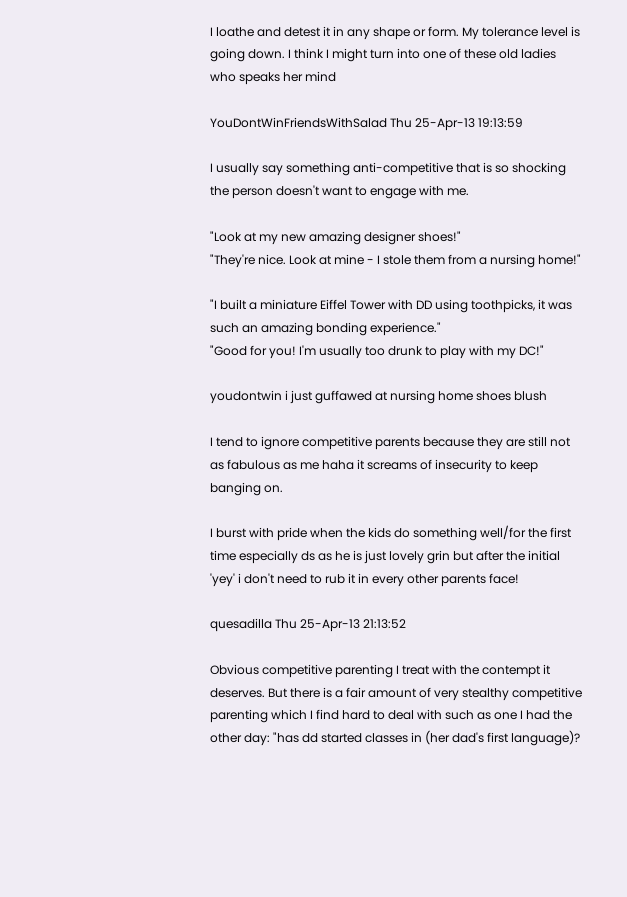I loathe and detest it in any shape or form. My tolerance level is going down. I think I might turn into one of these old ladies who speaks her mind

YouDontWinFriendsWithSalad Thu 25-Apr-13 19:13:59

I usually say something anti-competitive that is so shocking the person doesn't want to engage with me.

"Look at my new amazing designer shoes!"
"They're nice. Look at mine - I stole them from a nursing home!"

"I built a miniature Eiffel Tower with DD using toothpicks, it was such an amazing bonding experience."
"Good for you! I'm usually too drunk to play with my DC!"

youdontwin i just guffawed at nursing home shoes blush

I tend to ignore competitive parents because they are still not as fabulous as me haha it screams of insecurity to keep banging on.

I burst with pride when the kids do something well/for the first time especially ds as he is just lovely grin but after the initial 'yey' i don't need to rub it in every other parents face!

quesadilla Thu 25-Apr-13 21:13:52

Obvious competitive parenting I treat with the contempt it deserves. But there is a fair amount of very stealthy competitive parenting which I find hard to deal with such as one I had the other day: "has dd started classes in (her dad's first language)?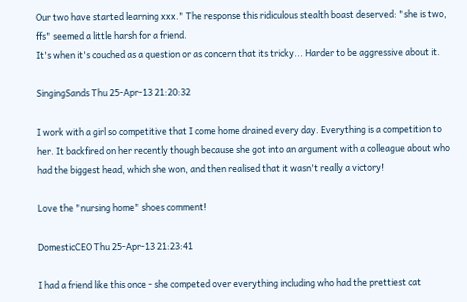Our two have started learning xxx." The response this ridiculous stealth boast deserved: "she is two, ffs" seemed a little harsh for a friend.
It's when it's couched as a question or as concern that its tricky... Harder to be aggressive about it.

SingingSands Thu 25-Apr-13 21:20:32

I work with a girl so competitive that I come home drained every day. Everything is a competition to her. It backfired on her recently though because she got into an argument with a colleague about who had the biggest head, which she won, and then realised that it wasn't really a victory!

Love the "nursing home" shoes comment!

DomesticCEO Thu 25-Apr-13 21:23:41

I had a friend like this once - she competed over everything including who had the prettiest cat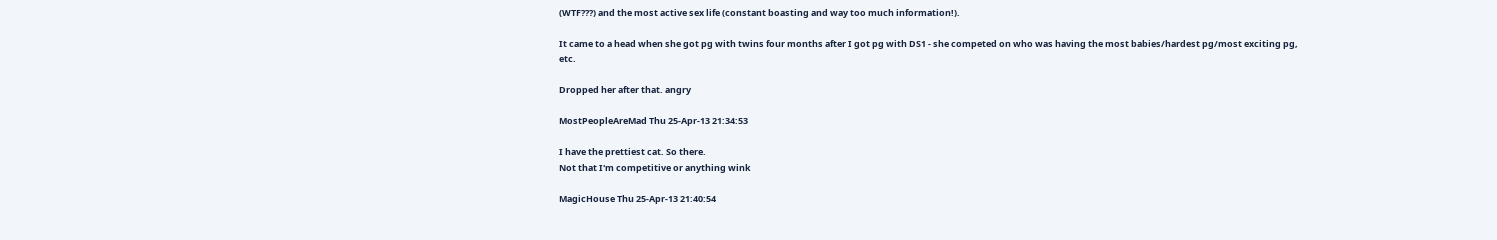(WTF???) and the most active sex life (constant boasting and way too much information!).

It came to a head when she got pg with twins four months after I got pg with DS1 - she competed on who was having the most babies/hardest pg/most exciting pg, etc.

Dropped her after that. angry

MostPeopleAreMad Thu 25-Apr-13 21:34:53

I have the prettiest cat. So there.
Not that I'm competitive or anything wink

MagicHouse Thu 25-Apr-13 21:40:54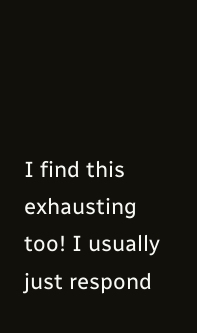I find this exhausting too! I usually just respond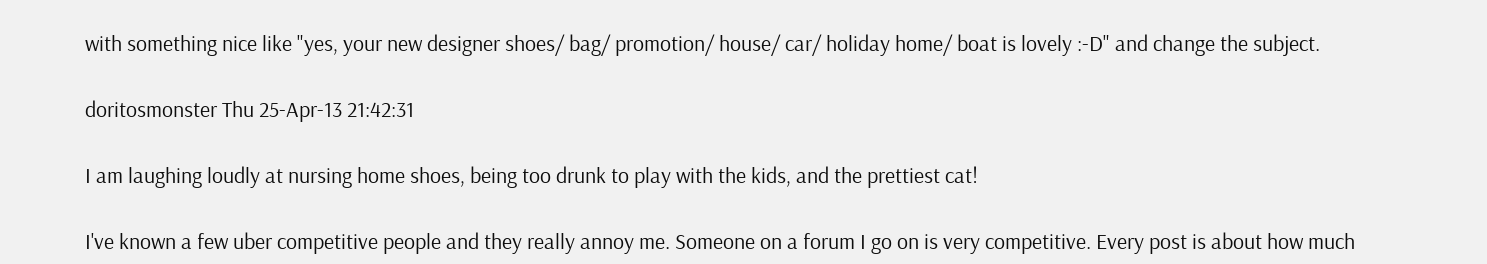with something nice like "yes, your new designer shoes/ bag/ promotion/ house/ car/ holiday home/ boat is lovely :-D" and change the subject.

doritosmonster Thu 25-Apr-13 21:42:31

I am laughing loudly at nursing home shoes, being too drunk to play with the kids, and the prettiest cat!

I've known a few uber competitive people and they really annoy me. Someone on a forum I go on is very competitive. Every post is about how much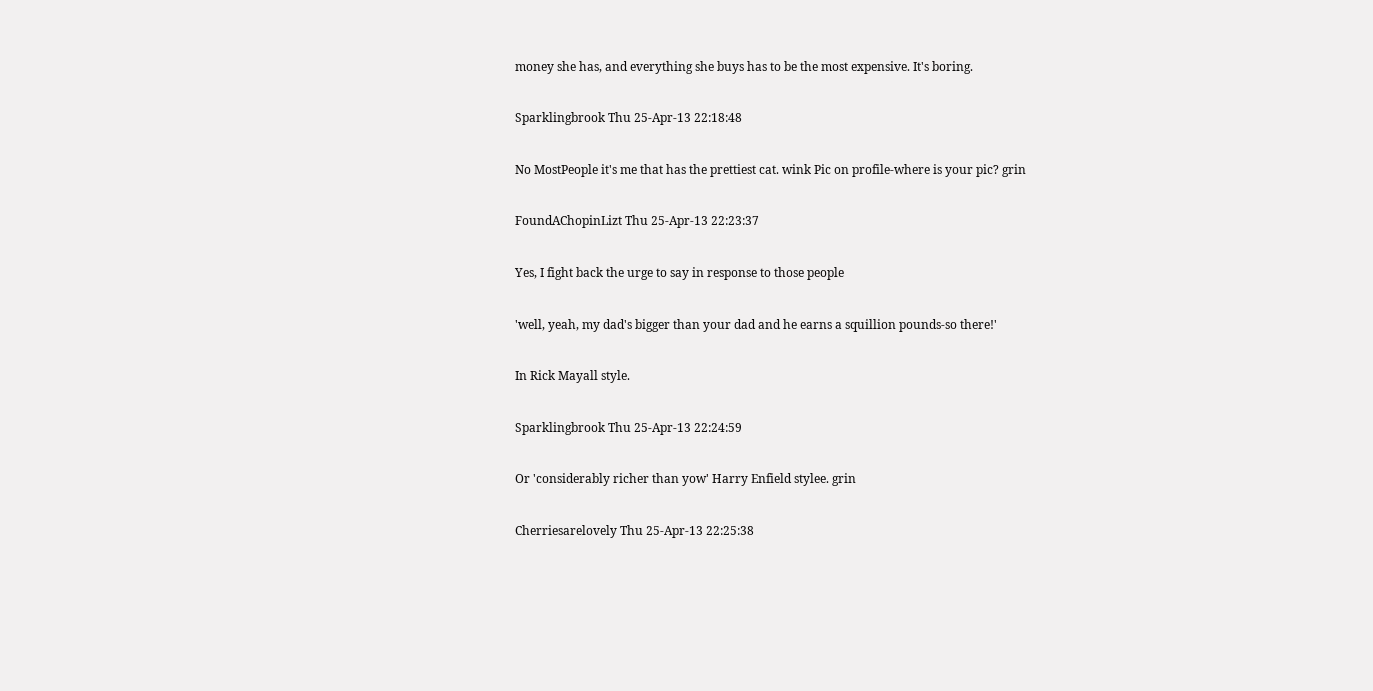money she has, and everything she buys has to be the most expensive. It's boring.

Sparklingbrook Thu 25-Apr-13 22:18:48

No MostPeople it's me that has the prettiest cat. wink Pic on profile-where is your pic? grin

FoundAChopinLizt Thu 25-Apr-13 22:23:37

Yes, I fight back the urge to say in response to those people

'well, yeah, my dad's bigger than your dad and he earns a squillion pounds-so there!'

In Rick Mayall style.

Sparklingbrook Thu 25-Apr-13 22:24:59

Or 'considerably richer than yow' Harry Enfield stylee. grin

Cherriesarelovely Thu 25-Apr-13 22:25:38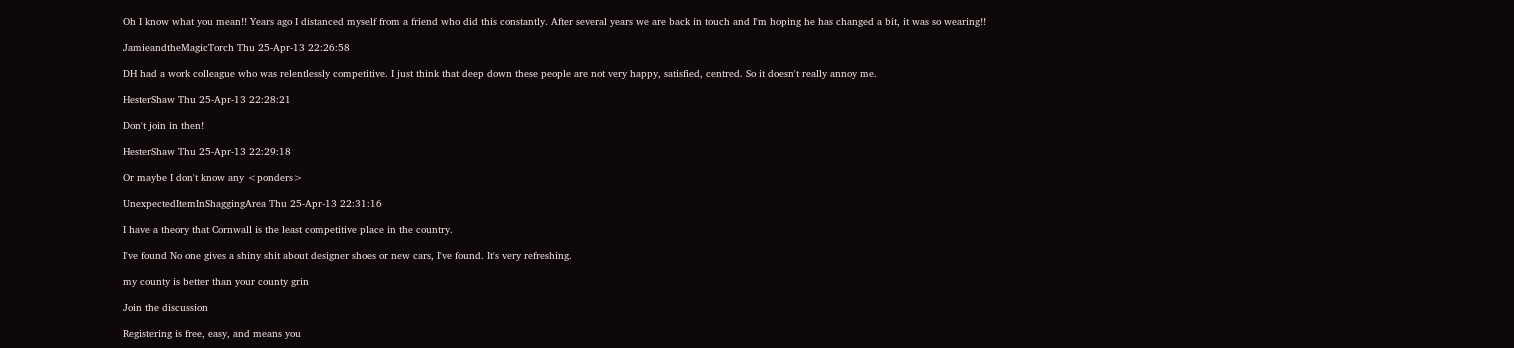Oh I know what you mean!! Years ago I distanced myself from a friend who did this constantly. After several years we are back in touch and I'm hoping he has changed a bit, it was so wearing!!

JamieandtheMagicTorch Thu 25-Apr-13 22:26:58

DH had a work colleague who was relentlessly competitive. I just think that deep down these people are not very happy, satisfied, centred. So it doesn't really annoy me.

HesterShaw Thu 25-Apr-13 22:28:21

Don't join in then!

HesterShaw Thu 25-Apr-13 22:29:18

Or maybe I don't know any <ponders>

UnexpectedItemInShaggingArea Thu 25-Apr-13 22:31:16

I have a theory that Cornwall is the least competitive place in the country.

I've found No one gives a shiny shit about designer shoes or new cars, I've found. It's very refreshing.

my county is better than your county grin

Join the discussion

Registering is free, easy, and means you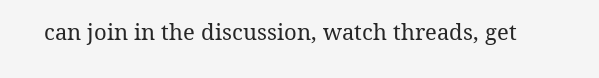can join in the discussion, watch threads, get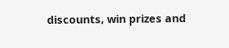discounts, win prizes and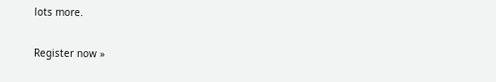lots more.

Register now »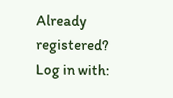Already registered? Log in with: